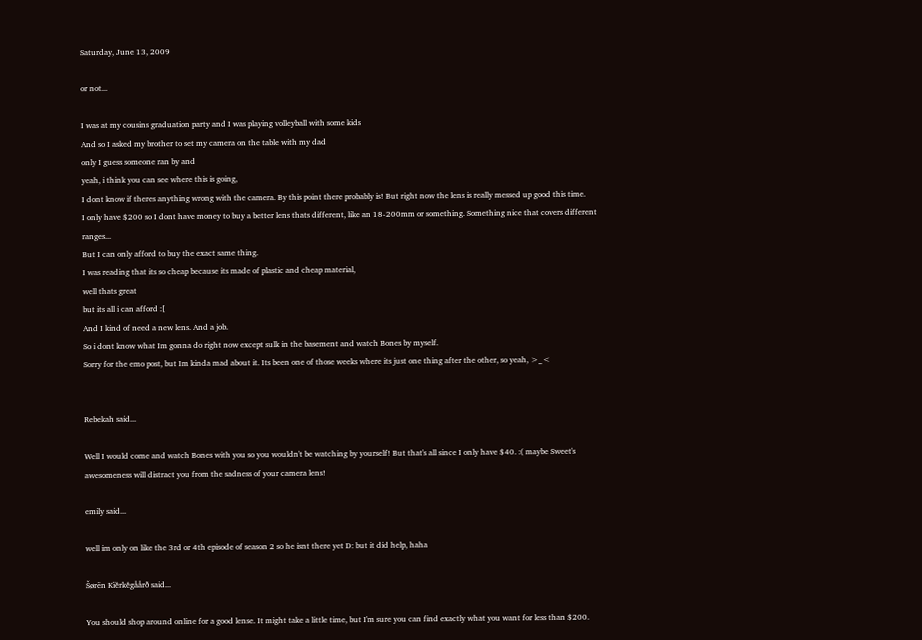Saturday, June 13, 2009

or not...

I was at my cousins graduation party and I was playing volleyball with some kids
And so I asked my brother to set my camera on the table with my dad
only I guess someone ran by and
yeah, i think you can see where this is going,
I dont know if theres anything wrong with the camera. By this point there probably is! But right now the lens is really messed up good this time.
I only have $200 so I dont have money to buy a better lens thats different, like an 18-200mm or something. Something nice that covers different ranges...
But I can only afford to buy the exact same thing.
I was reading that its so cheap because its made of plastic and cheap material,
well thats great
but its all i can afford :[
And I kind of need a new lens. And a job.
So i dont know what Im gonna do right now except sulk in the basement and watch Bones by myself.
Sorry for the emo post, but Im kinda mad about it. Its been one of those weeks where its just one thing after the other, so yeah, >_<


Rebekah said...

Well I would come and watch Bones with you so you wouldn't be watching by yourself! But that's all since I only have $40. :( maybe Sweet's awesomeness will distract you from the sadness of your camera lens!

emily said...

well im only on like the 3rd or 4th episode of season 2 so he isnt there yet D: but it did help, haha

Šørën Kïêrkêgåårð said...

You should shop around online for a good lense. It might take a little time, but I'm sure you can find exactly what you want for less than $200.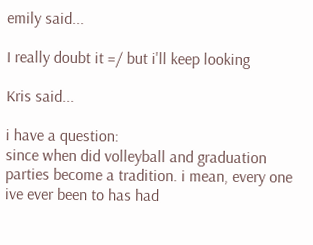emily said...

I really doubt it =/ but i'll keep looking

Kris said...

i have a question:
since when did volleyball and graduation parties become a tradition. i mean, every one ive ever been to has had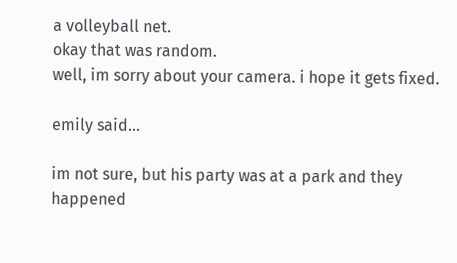a volleyball net.
okay that was random.
well, im sorry about your camera. i hope it gets fixed.

emily said...

im not sure, but his party was at a park and they happened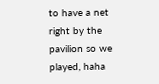to have a net right by the pavilion so we played, haha